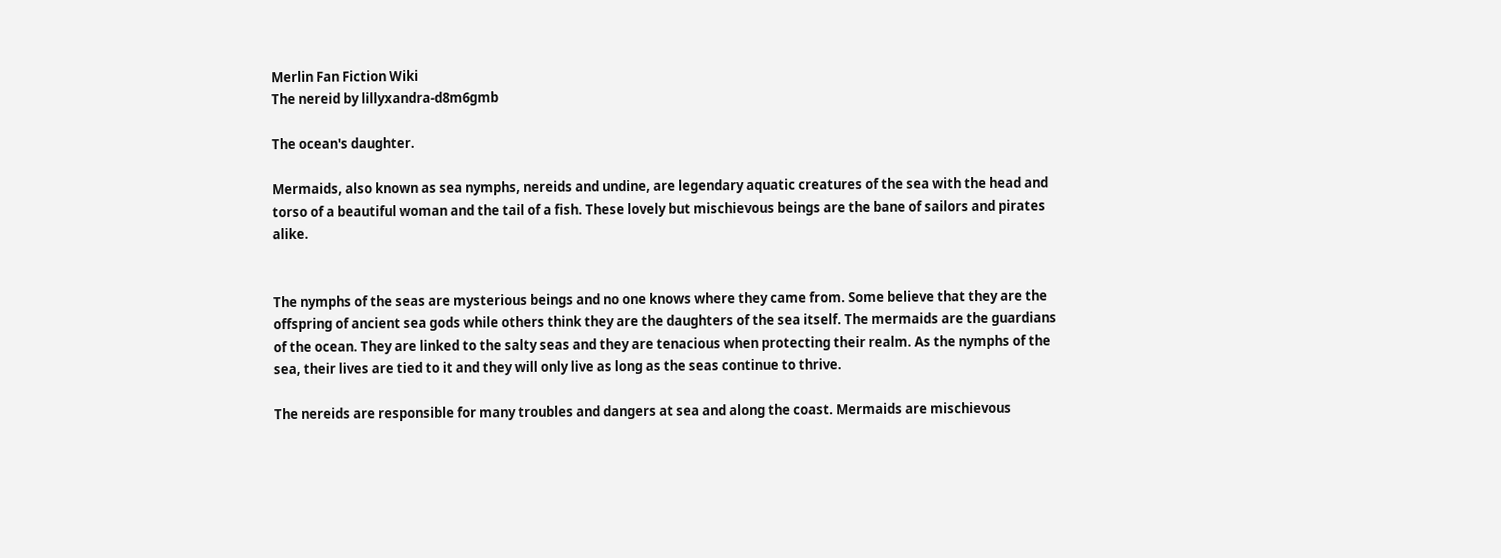Merlin Fan Fiction Wiki
The nereid by lillyxandra-d8m6gmb

The ocean's daughter.

Mermaids, also known as sea nymphs, nereids and undine, are legendary aquatic creatures of the sea with the head and torso of a beautiful woman and the tail of a fish. These lovely but mischievous beings are the bane of sailors and pirates alike.


The nymphs of the seas are mysterious beings and no one knows where they came from. Some believe that they are the offspring of ancient sea gods while others think they are the daughters of the sea itself. The mermaids are the guardians of the ocean. They are linked to the salty seas and they are tenacious when protecting their realm. As the nymphs of the sea, their lives are tied to it and they will only live as long as the seas continue to thrive.

The nereids are responsible for many troubles and dangers at sea and along the coast. Mermaids are mischievous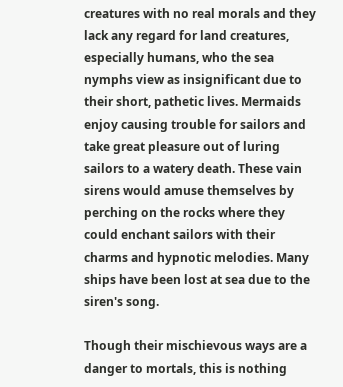creatures with no real morals and they lack any regard for land creatures, especially humans, who the sea nymphs view as insignificant due to their short, pathetic lives. Mermaids enjoy causing trouble for sailors and take great pleasure out of luring sailors to a watery death. These vain sirens would amuse themselves by perching on the rocks where they could enchant sailors with their charms and hypnotic melodies. Many ships have been lost at sea due to the siren's song.

Though their mischievous ways are a danger to mortals, this is nothing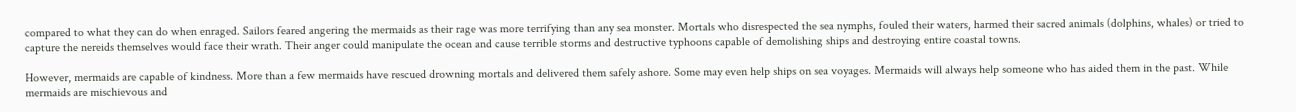compared to what they can do when enraged. Sailors feared angering the mermaids as their rage was more terrifying than any sea monster. Mortals who disrespected the sea nymphs, fouled their waters, harmed their sacred animals (dolphins, whales) or tried to capture the nereids themselves would face their wrath. Their anger could manipulate the ocean and cause terrible storms and destructive typhoons capable of demolishing ships and destroying entire coastal towns.

However, mermaids are capable of kindness. More than a few mermaids have rescued drowning mortals and delivered them safely ashore. Some may even help ships on sea voyages. Mermaids will always help someone who has aided them in the past. While mermaids are mischievous and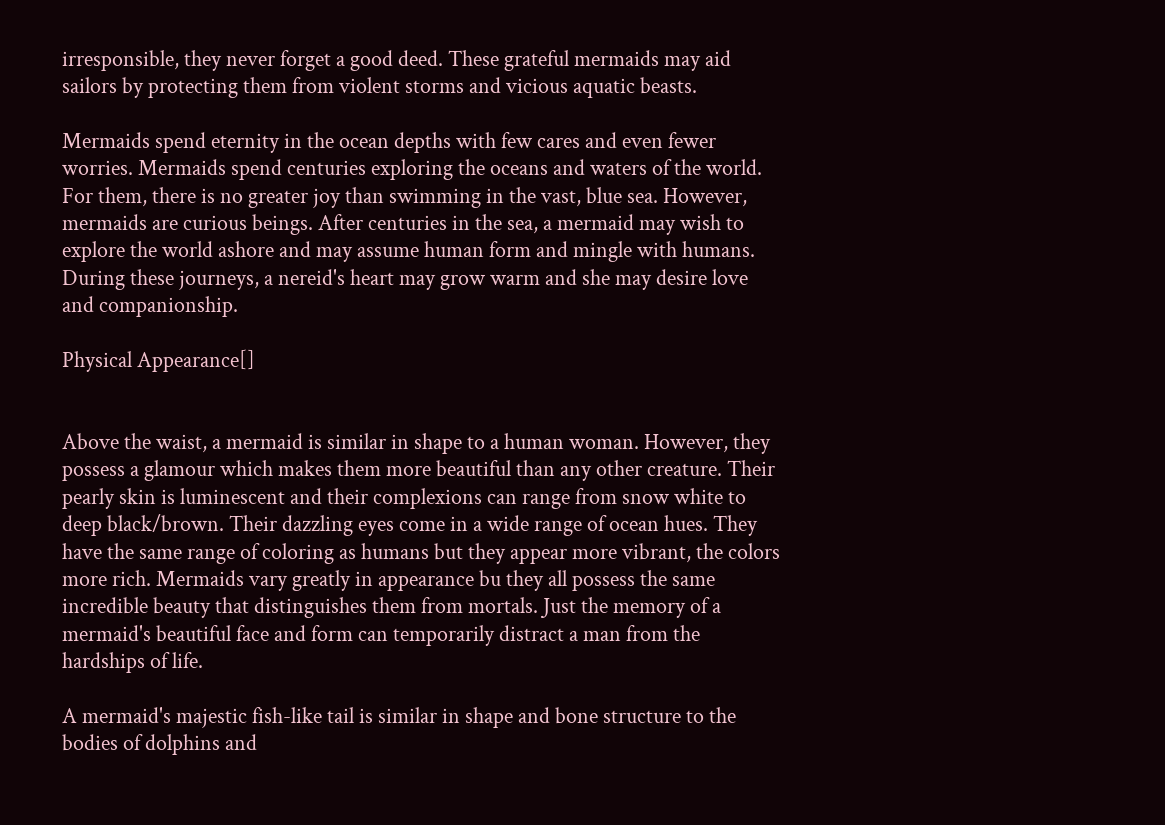irresponsible, they never forget a good deed. These grateful mermaids may aid sailors by protecting them from violent storms and vicious aquatic beasts.

Mermaids spend eternity in the ocean depths with few cares and even fewer worries. Mermaids spend centuries exploring the oceans and waters of the world. For them, there is no greater joy than swimming in the vast, blue sea. However, mermaids are curious beings. After centuries in the sea, a mermaid may wish to explore the world ashore and may assume human form and mingle with humans. During these journeys, a nereid's heart may grow warm and she may desire love and companionship.

Physical Appearance[]


Above the waist, a mermaid is similar in shape to a human woman. However, they possess a glamour which makes them more beautiful than any other creature. Their pearly skin is luminescent and their complexions can range from snow white to deep black/brown. Their dazzling eyes come in a wide range of ocean hues. They have the same range of coloring as humans but they appear more vibrant, the colors more rich. Mermaids vary greatly in appearance bu they all possess the same incredible beauty that distinguishes them from mortals. Just the memory of a mermaid's beautiful face and form can temporarily distract a man from the hardships of life.

A mermaid's majestic fish-like tail is similar in shape and bone structure to the bodies of dolphins and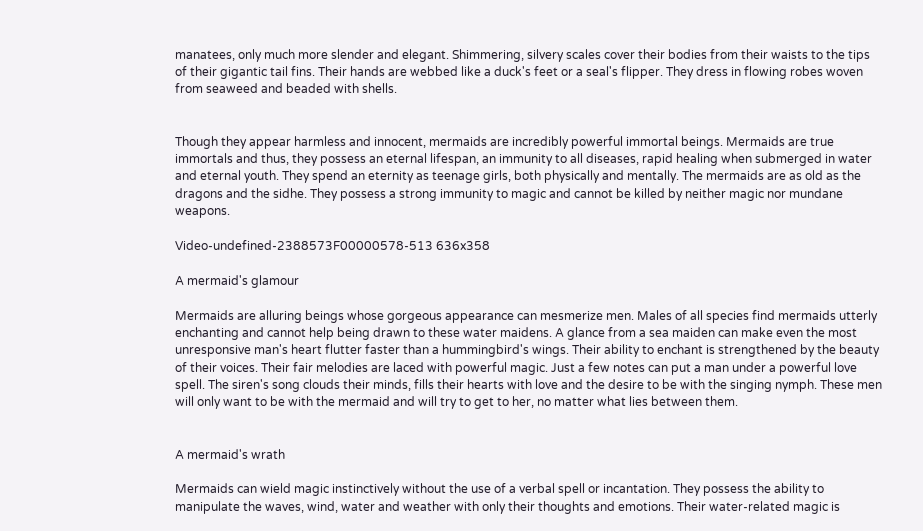manatees, only much more slender and elegant. Shimmering, silvery scales cover their bodies from their waists to the tips of their gigantic tail fins. Their hands are webbed like a duck's feet or a seal's flipper. They dress in flowing robes woven from seaweed and beaded with shells.


Though they appear harmless and innocent, mermaids are incredibly powerful immortal beings. Mermaids are true immortals and thus, they possess an eternal lifespan, an immunity to all diseases, rapid healing when submerged in water and eternal youth. They spend an eternity as teenage girls, both physically and mentally. The mermaids are as old as the dragons and the sidhe. They possess a strong immunity to magic and cannot be killed by neither magic nor mundane weapons.

Video-undefined-2388573F00000578-513 636x358

A mermaid's glamour

Mermaids are alluring beings whose gorgeous appearance can mesmerize men. Males of all species find mermaids utterly enchanting and cannot help being drawn to these water maidens. A glance from a sea maiden can make even the most unresponsive man's heart flutter faster than a hummingbird's wings. Their ability to enchant is strengthened by the beauty of their voices. Their fair melodies are laced with powerful magic. Just a few notes can put a man under a powerful love spell. The siren's song clouds their minds, fills their hearts with love and the desire to be with the singing nymph. These men will only want to be with the mermaid and will try to get to her, no matter what lies between them.


A mermaid's wrath

Mermaids can wield magic instinctively without the use of a verbal spell or incantation. They possess the ability to manipulate the waves, wind, water and weather with only their thoughts and emotions. Their water-related magic is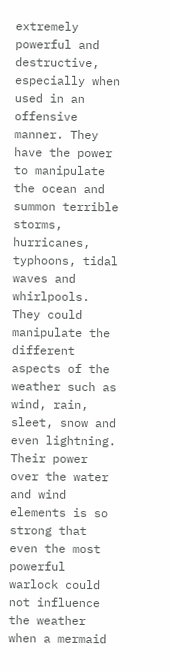extremely powerful and destructive, especially when used in an offensive manner. They have the power to manipulate the ocean and summon terrible storms, hurricanes, typhoons, tidal waves and whirlpools. They could manipulate the different aspects of the weather such as wind, rain, sleet, snow and even lightning. Their power over the water and wind elements is so strong that even the most powerful warlock could not influence the weather when a mermaid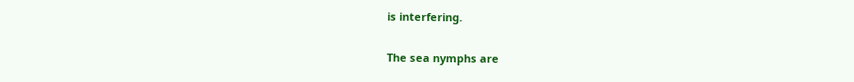is interfering.

The sea nymphs are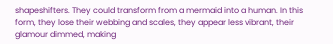shapeshifters. They could transform from a mermaid into a human. In this form, they lose their webbing and scales, they appear less vibrant, their glamour dimmed, making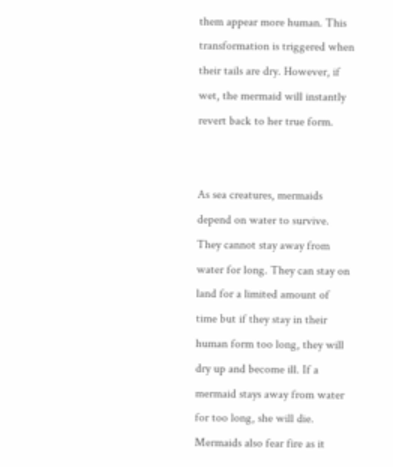them appear more human. This transformation is triggered when their tails are dry. However, if wet, the mermaid will instantly revert back to her true form.


As sea creatures, mermaids depend on water to survive. They cannot stay away from water for long. They can stay on land for a limited amount of time but if they stay in their human form too long, they will dry up and become ill. If a mermaid stays away from water for too long, she will die. Mermaids also fear fire as it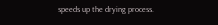speeds up the drying process.